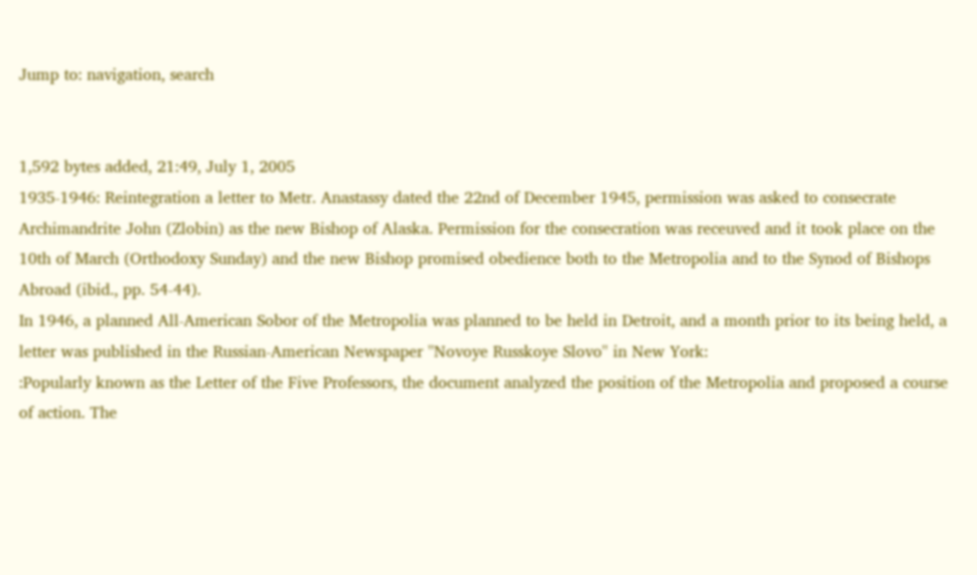Jump to: navigation, search


1,592 bytes added, 21:49, July 1, 2005
1935-1946: Reintegration a letter to Metr. Anastassy dated the 22nd of December 1945, permission was asked to consecrate Archimandrite John (Zlobin) as the new Bishop of Alaska. Permission for the consecration was receuved and it took place on the 10th of March (Orthodoxy Sunday) and the new Bishop promised obedience both to the Metropolia and to the Synod of Bishops Abroad (ibid., pp. 54-44).
In 1946, a planned All-American Sobor of the Metropolia was planned to be held in Detroit, and a month prior to its being held, a letter was published in the Russian-American Newspaper ''Novoye Russkoye Slovo'' in New York:
:Popularly known as the Letter of the Five Professors, the document analyzed the position of the Metropolia and proposed a course of action. The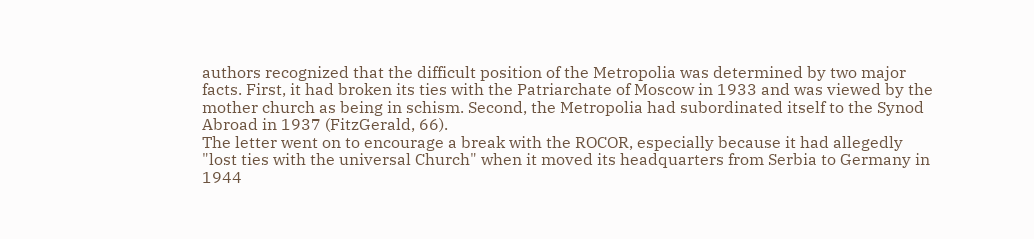authors recognized that the difficult position of the Metropolia was determined by two major facts. First, it had broken its ties with the Patriarchate of Moscow in 1933 and was viewed by the mother church as being in schism. Second, the Metropolia had subordinated itself to the Synod Abroad in 1937 (FitzGerald, 66).
The letter went on to encourage a break with the ROCOR, especially because it had allegedly "lost ties with the universal Church" when it moved its headquarters from Serbia to Germany in 1944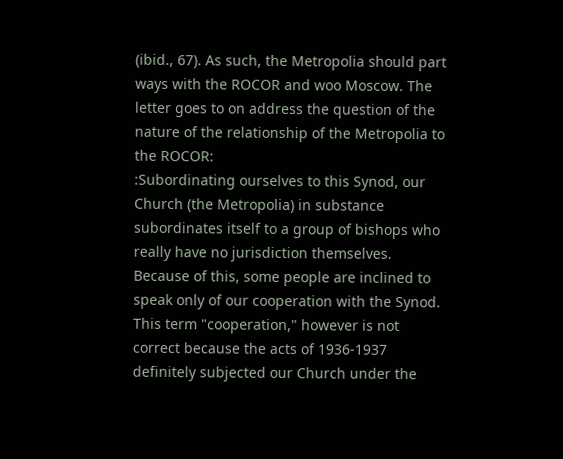(ibid., 67). As such, the Metropolia should part ways with the ROCOR and woo Moscow. The letter goes to on address the question of the nature of the relationship of the Metropolia to the ROCOR:
:Subordinating ourselves to this Synod, our Church (the Metropolia) in substance subordinates itself to a group of bishops who really have no jurisdiction themselves. Because of this, some people are inclined to speak only of our cooperation with the Synod. This term "cooperation," however is not correct because the acts of 1936-1937 definitely subjected our Church under the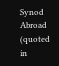Synod Abroad (quoted in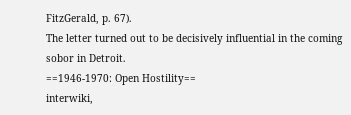FitzGerald, p. 67).
The letter turned out to be decisively influential in the coming sobor in Detroit.
==1946-1970: Open Hostility==
interwiki,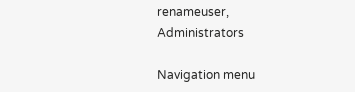renameuser, Administrators

Navigation menu